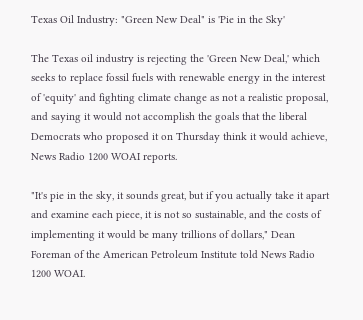Texas Oil Industry: "Green New Deal" is 'Pie in the Sky'

The Texas oil industry is rejecting the 'Green New Deal,' which seeks to replace fossil fuels with renewable energy in the interest of 'equity' and fighting climate change as not a realistic proposal, and saying it would not accomplish the goals that the liberal Democrats who proposed it on Thursday think it would achieve, News Radio 1200 WOAI reports.

"It's pie in the sky, it sounds great, but if you actually take it apart and examine each piece, it is not so sustainable, and the costs of implementing it would be many trillions of dollars," Dean Foreman of the American Petroleum Institute told News Radio 1200 WOAI.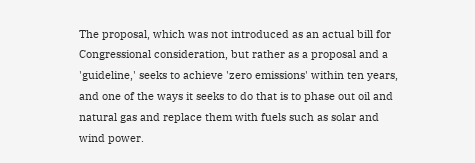The proposal, which was not introduced as an actual bill for Congressional consideration, but rather as a proposal and a 'guideline,' seeks to achieve 'zero emissions' within ten years, and one of the ways it seeks to do that is to phase out oil and natural gas and replace them with fuels such as solar and wind power.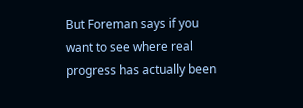But Foreman says if you want to see where real progress has actually been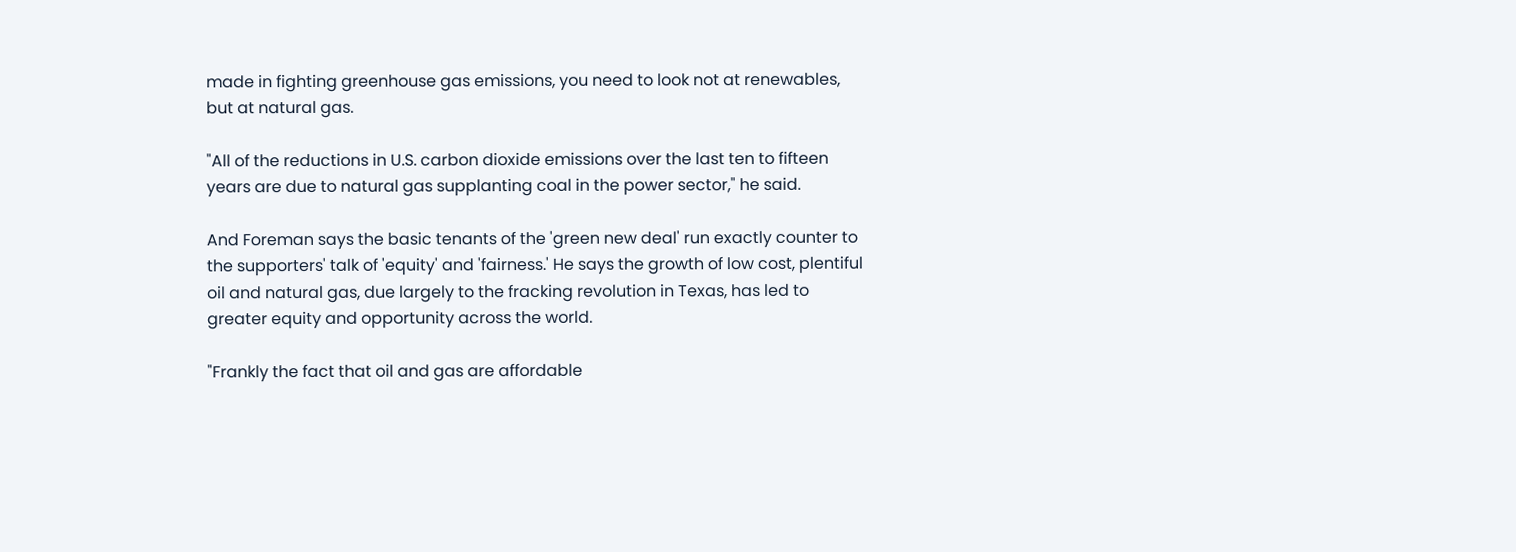made in fighting greenhouse gas emissions, you need to look not at renewables, but at natural gas.

"All of the reductions in U.S. carbon dioxide emissions over the last ten to fifteen years are due to natural gas supplanting coal in the power sector," he said.

And Foreman says the basic tenants of the 'green new deal' run exactly counter to the supporters' talk of 'equity' and 'fairness.' He says the growth of low cost, plentiful oil and natural gas, due largely to the fracking revolution in Texas, has led to greater equity and opportunity across the world.

"Frankly the fact that oil and gas are affordable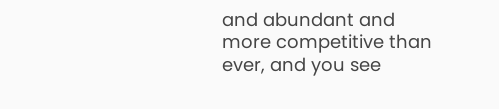and abundant and more competitive than ever, and you see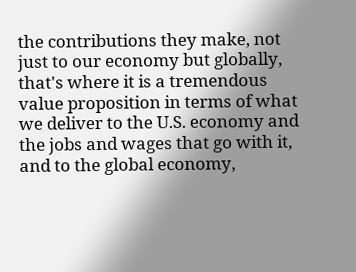the contributions they make, not just to our economy but globally, that's where it is a tremendous value proposition in terms of what we deliver to the U.S. economy and the jobs and wages that go with it, and to the global economy,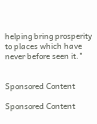helping bring prosperity to places which have never before seen it."


Sponsored Content

Sponsored Content